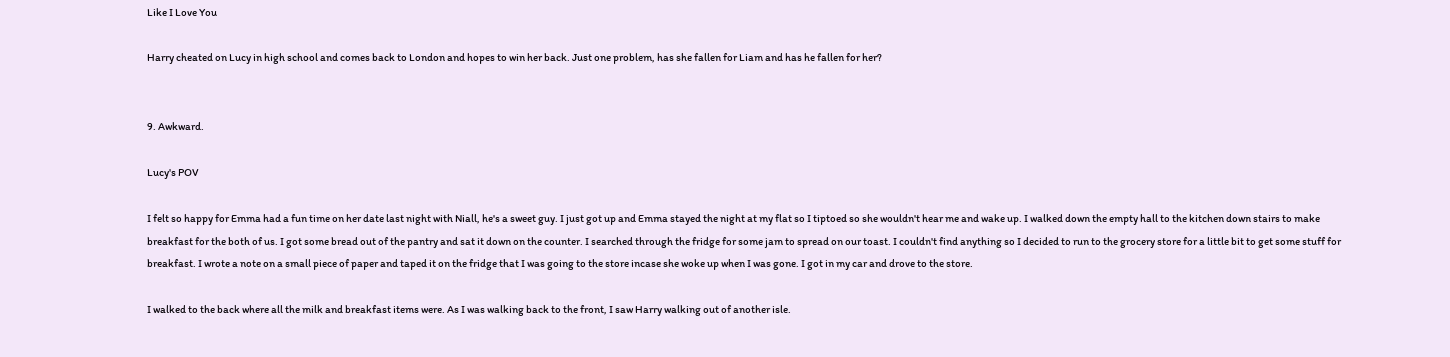Like I Love You

Harry cheated on Lucy in high school and comes back to London and hopes to win her back. Just one problem, has she fallen for Liam and has he fallen for her?


9. Awkward.

Lucy's POV

I felt so happy for Emma had a fun time on her date last night with Niall, he's a sweet guy. I just got up and Emma stayed the night at my flat so I tiptoed so she wouldn't hear me and wake up. I walked down the empty hall to the kitchen down stairs to make breakfast for the both of us. I got some bread out of the pantry and sat it down on the counter. I searched through the fridge for some jam to spread on our toast. I couldn't find anything so I decided to run to the grocery store for a little bit to get some stuff for breakfast. I wrote a note on a small piece of paper and taped it on the fridge that I was going to the store incase she woke up when I was gone. I got in my car and drove to the store.

I walked to the back where all the milk and breakfast items were. As I was walking back to the front, I saw Harry walking out of another isle.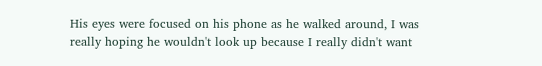His eyes were focused on his phone as he walked around, I was really hoping he wouldn't look up because I really didn't want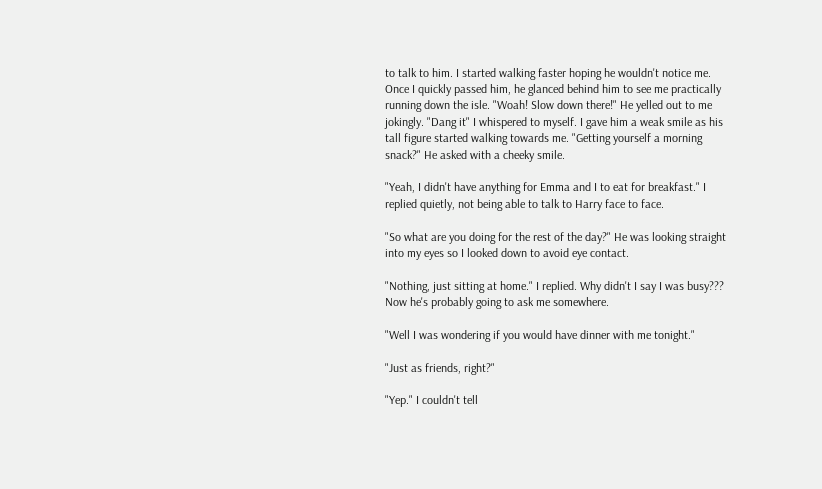to talk to him. I started walking faster hoping he wouldn't notice me. Once I quickly passed him, he glanced behind him to see me practically running down the isle. "Woah! Slow down there!" He yelled out to me jokingly. "Dang it" I whispered to myself. I gave him a weak smile as his tall figure started walking towards me. "Getting yourself a morning snack?" He asked with a cheeky smile.

"Yeah, I didn't have anything for Emma and I to eat for breakfast." I replied quietly, not being able to talk to Harry face to face.

"So what are you doing for the rest of the day?" He was looking straight into my eyes so I looked down to avoid eye contact.

"Nothing, just sitting at home." I replied. Why didn't I say I was busy??? Now he's probably going to ask me somewhere.

"Well I was wondering if you would have dinner with me tonight."

"Just as friends, right?"

"Yep." I couldn't tell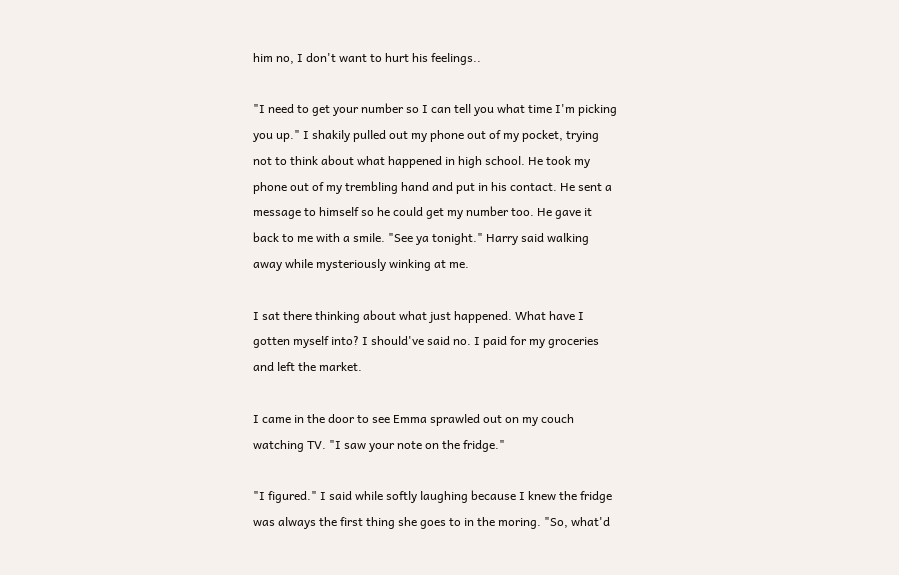him no, I don't want to hurt his feelings..

"I need to get your number so I can tell you what time I'm picking you up." I shakily pulled out my phone out of my pocket, trying not to think about what happened in high school. He took my phone out of my trembling hand and put in his contact. He sent a message to himself so he could get my number too. He gave it back to me with a smile. "See ya tonight." Harry said walking away while mysteriously winking at me.

I sat there thinking about what just happened. What have I gotten myself into? I should've said no. I paid for my groceries and left the market.

I came in the door to see Emma sprawled out on my couch watching TV. "I saw your note on the fridge."

"I figured." I said while softly laughing because I knew the fridge was always the first thing she goes to in the moring. "So, what'd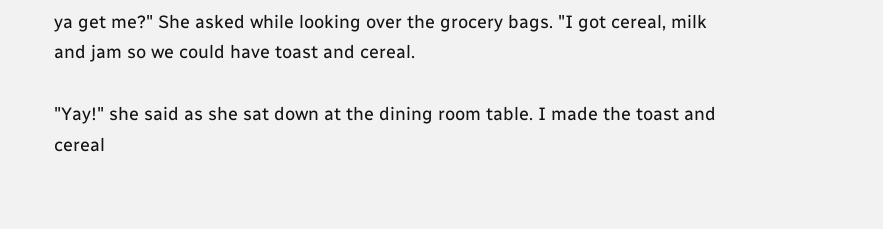ya get me?" She asked while looking over the grocery bags. "I got cereal, milk and jam so we could have toast and cereal.

"Yay!" she said as she sat down at the dining room table. I made the toast and cereal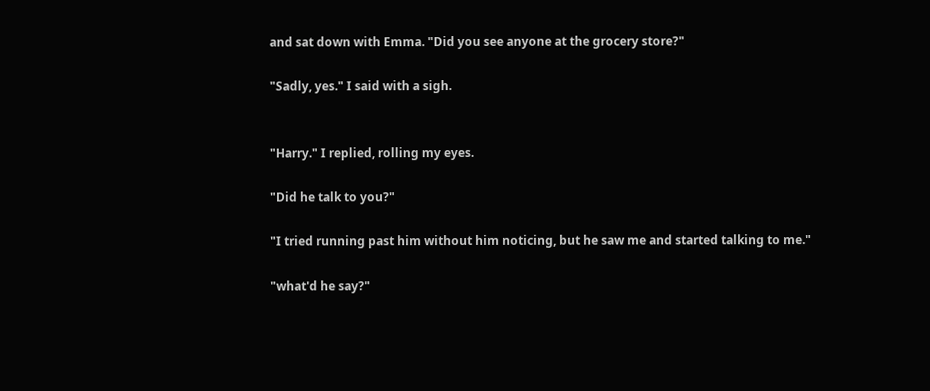and sat down with Emma. "Did you see anyone at the grocery store?"

"Sadly, yes." I said with a sigh.


"Harry." I replied, rolling my eyes.

"Did he talk to you?"

"I tried running past him without him noticing, but he saw me and started talking to me."

"what'd he say?"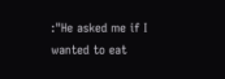:"He asked me if I wanted to eat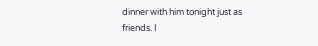dinner with him tonight just as friends. I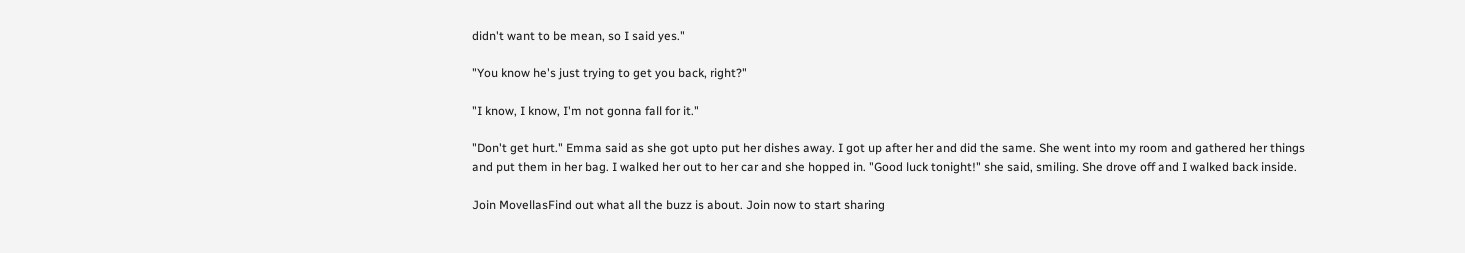didn't want to be mean, so I said yes."

"You know he's just trying to get you back, right?"

"I know, I know, I'm not gonna fall for it."

"Don't get hurt." Emma said as she got upto put her dishes away. I got up after her and did the same. She went into my room and gathered her things and put them in her bag. I walked her out to her car and she hopped in. "Good luck tonight!" she said, smiling. She drove off and I walked back inside.

Join MovellasFind out what all the buzz is about. Join now to start sharing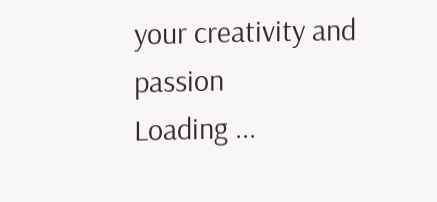your creativity and passion
Loading ...